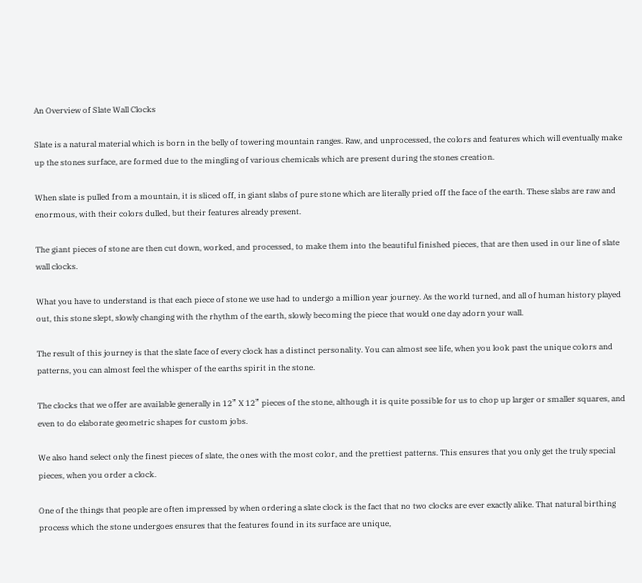An Overview of Slate Wall Clocks

Slate is a natural material which is born in the belly of towering mountain ranges. Raw, and unprocessed, the colors and features which will eventually make up the stones surface, are formed due to the mingling of various chemicals which are present during the stones creation.

When slate is pulled from a mountain, it is sliced off, in giant slabs of pure stone which are literally pried off the face of the earth. These slabs are raw and enormous, with their colors dulled, but their features already present.

The giant pieces of stone are then cut down, worked, and processed, to make them into the beautiful finished pieces, that are then used in our line of slate wall clocks.

What you have to understand is that each piece of stone we use had to undergo a million year journey. As the world turned, and all of human history played out, this stone slept, slowly changing with the rhythm of the earth, slowly becoming the piece that would one day adorn your wall.

The result of this journey is that the slate face of every clock has a distinct personality. You can almost see life, when you look past the unique colors and patterns, you can almost feel the whisper of the earths spirit in the stone.

The clocks that we offer are available generally in 12” X 12” pieces of the stone, although it is quite possible for us to chop up larger or smaller squares, and even to do elaborate geometric shapes for custom jobs.

We also hand select only the finest pieces of slate, the ones with the most color, and the prettiest patterns. This ensures that you only get the truly special pieces, when you order a clock.

One of the things that people are often impressed by when ordering a slate clock is the fact that no two clocks are ever exactly alike. That natural birthing process which the stone undergoes ensures that the features found in its surface are unique,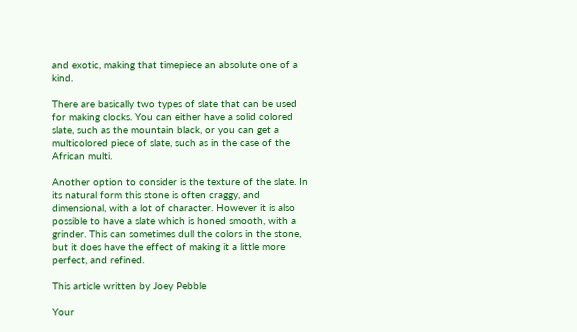and exotic, making that timepiece an absolute one of a kind.

There are basically two types of slate that can be used for making clocks. You can either have a solid colored slate, such as the mountain black, or you can get a multicolored piece of slate, such as in the case of the African multi.

Another option to consider is the texture of the slate. In its natural form this stone is often craggy, and dimensional, with a lot of character. However it is also possible to have a slate which is honed smooth, with a grinder. This can sometimes dull the colors in the stone, but it does have the effect of making it a little more perfect, and refined.

This article written by Joey Pebble

Your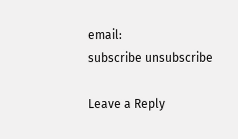email:
subscribe unsubscribe

Leave a Reply